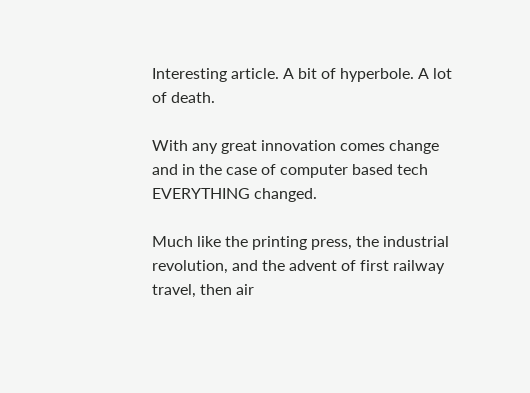Interesting article. A bit of hyperbole. A lot of death.

With any great innovation comes change and in the case of computer based tech EVERYTHING changed.

Much like the printing press, the industrial revolution, and the advent of first railway travel, then air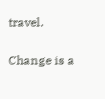travel.

Change is a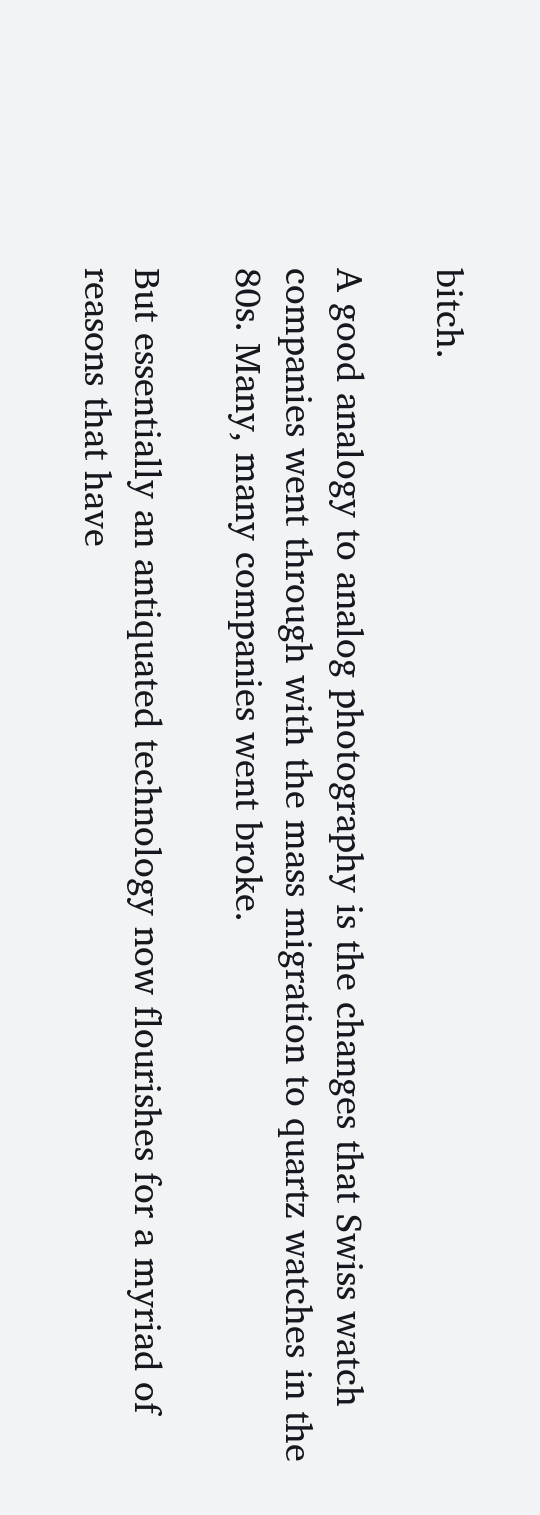bitch.

A good analogy to analog photography is the changes that Swiss watch companies went through with the mass migration to quartz watches in the 80s. Many, many companies went broke.

But essentially an antiquated technology now flourishes for a myriad of reasons that have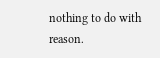nothing to do with reason.